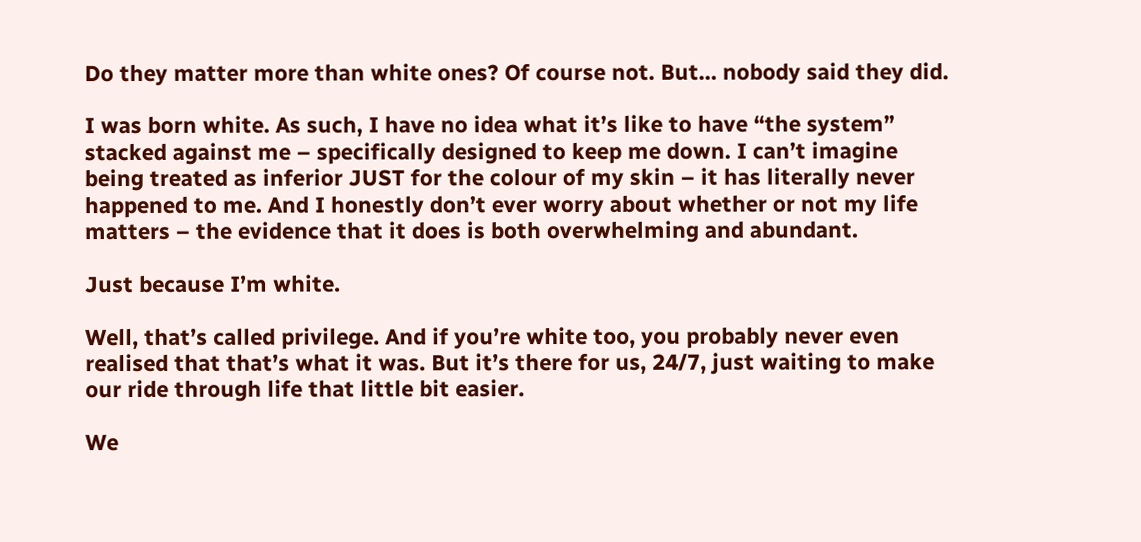Do they matter more than white ones? Of course not. But… nobody said they did.

I was born white. As such, I have no idea what it’s like to have “the system” stacked against me – specifically designed to keep me down. I can’t imagine being treated as inferior JUST for the colour of my skin – it has literally never happened to me. And I honestly don’t ever worry about whether or not my life matters – the evidence that it does is both overwhelming and abundant.

Just because I’m white.

Well, that’s called privilege. And if you’re white too, you probably never even realised that that’s what it was. But it’s there for us, 24/7, just waiting to make our ride through life that little bit easier.

We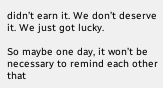didn’t earn it. We don’t deserve it. We just got lucky.

So maybe one day, it won’t be necessary to remind each other that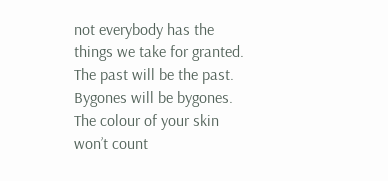not everybody has the things we take for granted. The past will be the past. Bygones will be bygones. The colour of your skin won’t count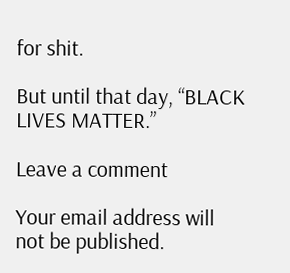for shit.

But until that day, “BLACK LIVES MATTER.”

Leave a comment

Your email address will not be published.